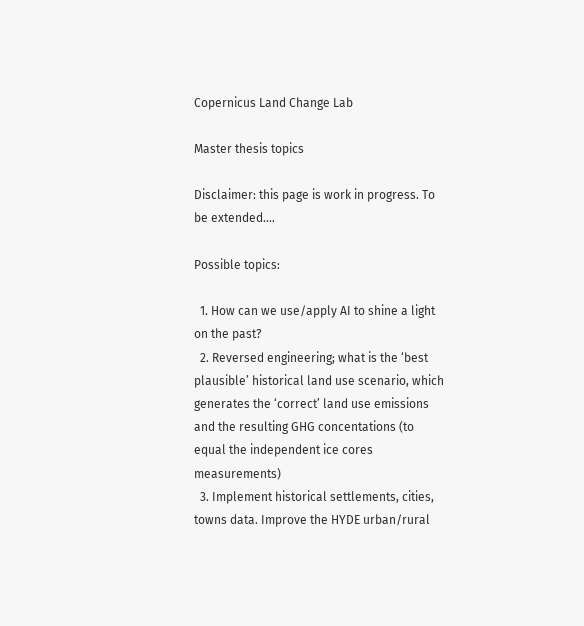Copernicus Land Change Lab

Master thesis topics

Disclaimer: this page is work in progress. To be extended….

Possible topics:

  1. How can we use/apply AI to shine a light on the past?
  2. Reversed engineering; what is the ‘best plausible’ historical land use scenario, which generates the ‘correct’ land use emissions and the resulting GHG concentations (to equal the independent ice cores measurements)
  3. Implement historical settlements, cities, towns data. Improve the HYDE urban/rural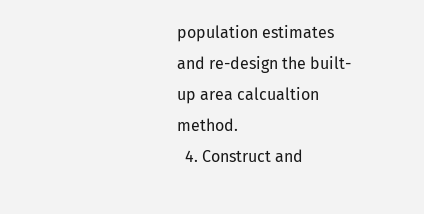population estimates and re-design the built-up area calcualtion method.
  4. Construct and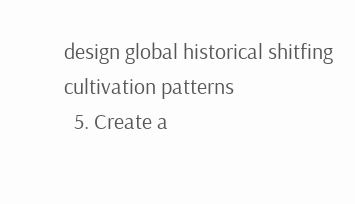design global historical shitfing cultivation patterns
  5. Create a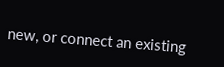new, or connect an existing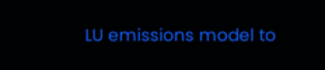LU emissions model to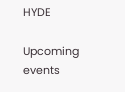HYDE

Upcoming events